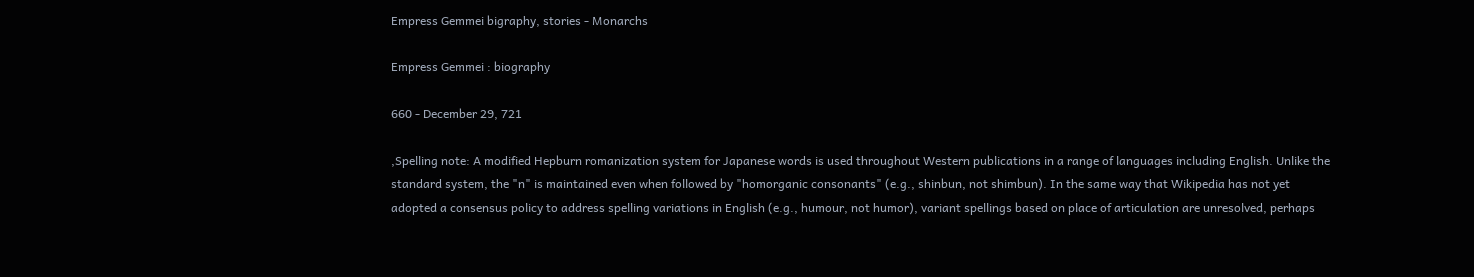Empress Gemmei bigraphy, stories - Monarchs

Empress Gemmei : biography

660 - December 29, 721

,Spelling note: A modified Hepburn romanization system for Japanese words is used throughout Western publications in a range of languages including English. Unlike the standard system, the "n" is maintained even when followed by "homorganic consonants" (e.g., shinbun, not shimbun). In the same way that Wikipedia has not yet adopted a consensus policy to address spelling variations in English (e.g., humour, not humor), variant spellings based on place of articulation are unresolved, perhaps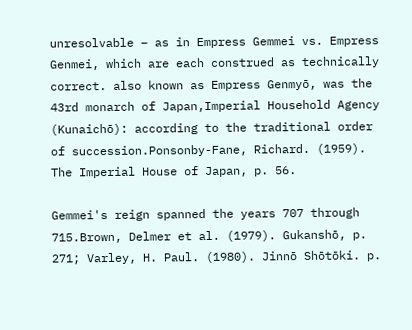unresolvable – as in Empress Gemmei vs. Empress Genmei, which are each construed as technically correct. also known as Empress Genmyō, was the 43rd monarch of Japan,Imperial Household Agency (Kunaichō): according to the traditional order of succession.Ponsonby-Fane, Richard. (1959). The Imperial House of Japan, p. 56.

Gemmei's reign spanned the years 707 through 715.Brown, Delmer et al. (1979). Gukanshō, p. 271; Varley, H. Paul. (1980). Jinnō Shōtōki. p.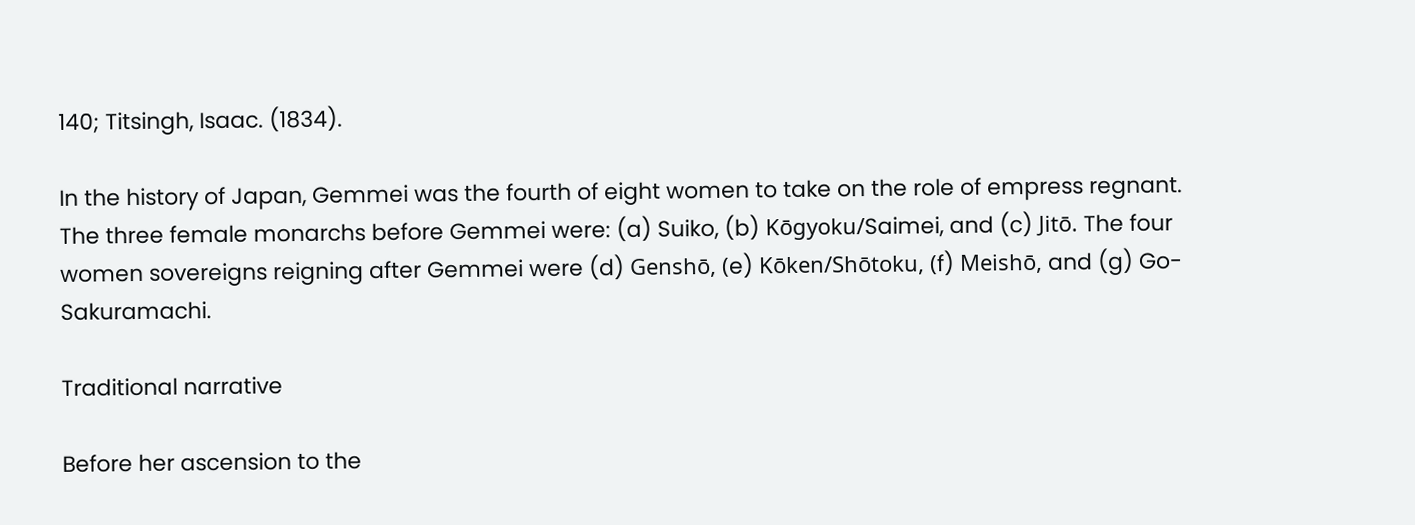140; Titsingh, Isaac. (1834).

In the history of Japan, Gemmei was the fourth of eight women to take on the role of empress regnant. The three female monarchs before Gemmei were: (a) Suiko, (b) Kōgyoku/Saimei, and (c) Jitō. The four women sovereigns reigning after Gemmei were (d) Genshō, (e) Kōken/Shōtoku, (f) Meishō, and (g) Go-Sakuramachi.

Traditional narrative

Before her ascension to the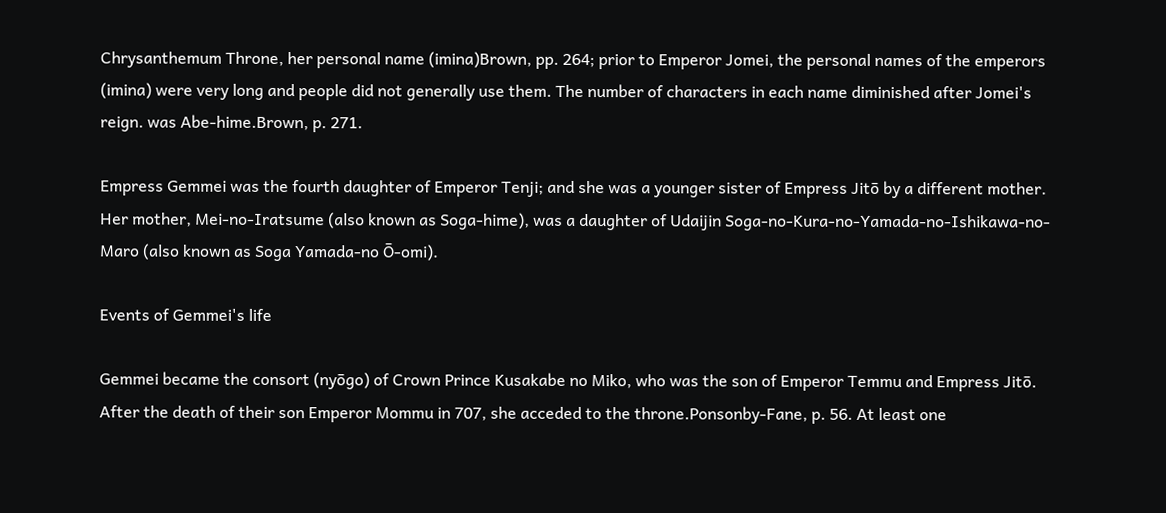Chrysanthemum Throne, her personal name (imina)Brown, pp. 264; prior to Emperor Jomei, the personal names of the emperors (imina) were very long and people did not generally use them. The number of characters in each name diminished after Jomei's reign. was Abe-hime.Brown, p. 271.

Empress Gemmei was the fourth daughter of Emperor Tenji; and she was a younger sister of Empress Jitō by a different mother. Her mother, Mei-no-Iratsume (also known as Soga-hime), was a daughter of Udaijin Soga-no-Kura-no-Yamada-no-Ishikawa-no-Maro (also known as Soga Yamada-no Ō-omi).

Events of Gemmei's life

Gemmei became the consort (nyōgo) of Crown Prince Kusakabe no Miko, who was the son of Emperor Temmu and Empress Jitō. After the death of their son Emperor Mommu in 707, she acceded to the throne.Ponsonby-Fane, p. 56. At least one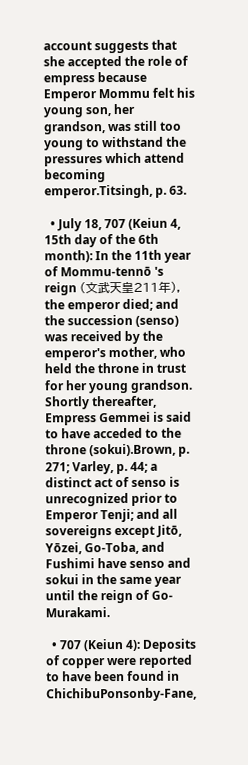account suggests that she accepted the role of empress because Emperor Mommu felt his young son, her grandson, was still too young to withstand the pressures which attend becoming emperor.Titsingh, p. 63.

  • July 18, 707 (Keiun 4, 15th day of the 6th month): In the 11th year of Mommu-tennō 's reign (文武天皇211年), the emperor died; and the succession (senso) was received by the emperor's mother, who held the throne in trust for her young grandson. Shortly thereafter, Empress Gemmei is said to have acceded to the throne (sokui).Brown, p. 271; Varley, p. 44; a distinct act of senso is unrecognized prior to Emperor Tenji; and all sovereigns except Jitō, Yōzei, Go-Toba, and Fushimi have senso and sokui in the same year until the reign of Go-Murakami.

  • 707 (Keiun 4): Deposits of copper were reported to have been found in ChichibuPonsonby-Fane,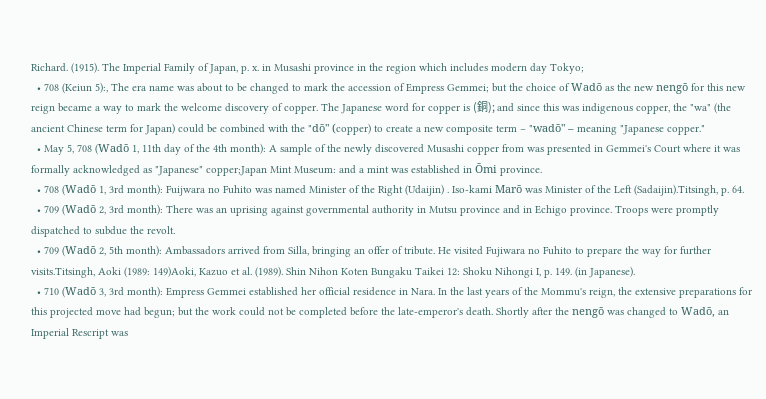Richard. (1915). The Imperial Family of Japan, p. x. in Musashi province in the region which includes modern day Tokyo;
  • 708 (Keiun 5):, The era name was about to be changed to mark the accession of Empress Gemmei; but the choice of Wadō as the new nengō for this new reign became a way to mark the welcome discovery of copper. The Japanese word for copper is (銅); and since this was indigenous copper, the "wa" (the ancient Chinese term for Japan) could be combined with the "dō" (copper) to create a new composite term – "wadō" – meaning "Japanese copper."
  • May 5, 708 (Wadō 1, 11th day of the 4th month): A sample of the newly discovered Musashi copper from was presented in Gemmei's Court where it was formally acknowledged as "Japanese" copper;Japan Mint Museum: and a mint was established in Ōmi province.
  • 708 (Wadō 1, 3rd month): Fuijwara no Fuhito was named Minister of the Right (Udaijin) . Iso-kami Marō was Minister of the Left (Sadaijin).Titsingh, p. 64.
  • 709 (Wadō 2, 3rd month): There was an uprising against governmental authority in Mutsu province and in Echigo province. Troops were promptly dispatched to subdue the revolt.
  • 709 (Wadō 2, 5th month): Ambassadors arrived from Silla, bringing an offer of tribute. He visited Fujiwara no Fuhito to prepare the way for further visits.Titsingh, Aoki (1989: 149)Aoki, Kazuo et al. (1989). Shin Nihon Koten Bungaku Taikei 12: Shoku Nihongi I, p. 149. (in Japanese).
  • 710 (Wadō 3, 3rd month): Empress Gemmei established her official residence in Nara. In the last years of the Mommu's reign, the extensive preparations for this projected move had begun; but the work could not be completed before the late-emperor's death. Shortly after the nengō was changed to Wadō, an Imperial Rescript was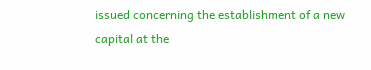issued concerning the establishment of a new capital at the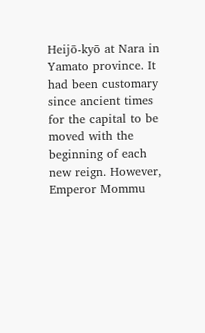Heijō-kyō at Nara in Yamato province. It had been customary since ancient times for the capital to be moved with the beginning of each new reign. However, Emperor Mommu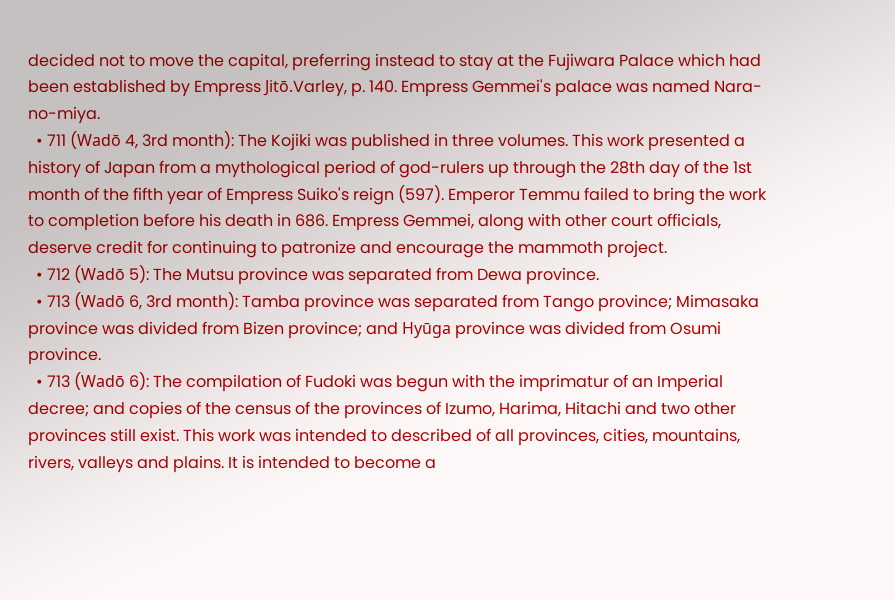decided not to move the capital, preferring instead to stay at the Fujiwara Palace which had been established by Empress Jitō.Varley, p. 140. Empress Gemmei's palace was named Nara-no-miya.
  • 711 (Wadō 4, 3rd month): The Kojiki was published in three volumes. This work presented a history of Japan from a mythological period of god-rulers up through the 28th day of the 1st month of the fifth year of Empress Suiko's reign (597). Emperor Temmu failed to bring the work to completion before his death in 686. Empress Gemmei, along with other court officials, deserve credit for continuing to patronize and encourage the mammoth project.
  • 712 (Wadō 5): The Mutsu province was separated from Dewa province.
  • 713 (Wadō 6, 3rd month): Tamba province was separated from Tango province; Mimasaka province was divided from Bizen province; and Hyūga province was divided from Osumi province.
  • 713 (Wadō 6): The compilation of Fudoki was begun with the imprimatur of an Imperial decree; and copies of the census of the provinces of Izumo, Harima, Hitachi and two other provinces still exist. This work was intended to described of all provinces, cities, mountains, rivers, valleys and plains. It is intended to become a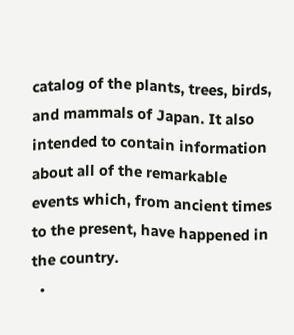catalog of the plants, trees, birds, and mammals of Japan. It also intended to contain information about all of the remarkable events which, from ancient times to the present, have happened in the country.
  •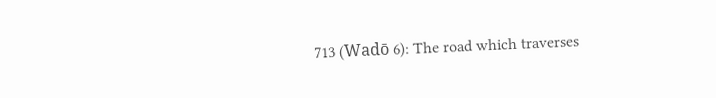713 (Wadō 6): The road which traverses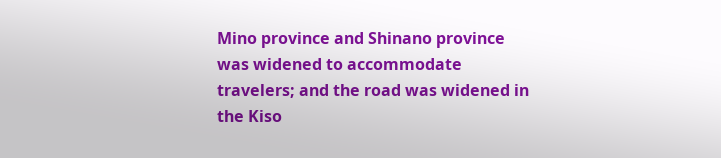Mino province and Shinano province was widened to accommodate travelers; and the road was widened in the Kiso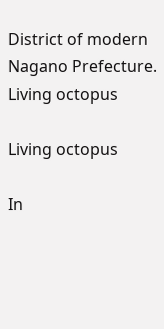District of modern Nagano Prefecture.
Living octopus

Living octopus

In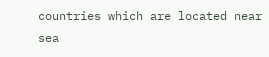countries which are located near sea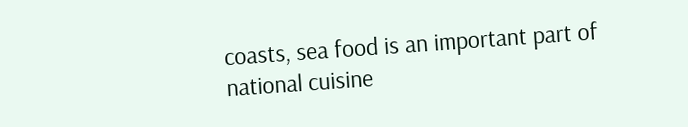coasts, sea food is an important part of national cuisine